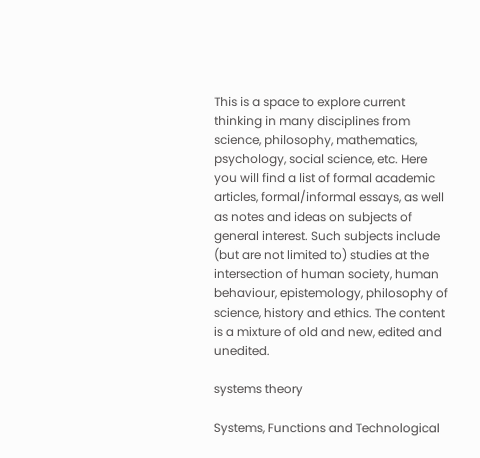This is a space to explore current thinking in many disciplines from science, philosophy, mathematics, psychology, social science, etc. Here you will find a list of formal academic articles, formal/informal essays, as well as notes and ideas on subjects of general interest. Such subjects include (but are not limited to) studies at the intersection of human society, human behaviour, epistemology, philosophy of science, history and ethics. The content is a mixture of old and new, edited and unedited.

systems theory

Systems, Functions and Technological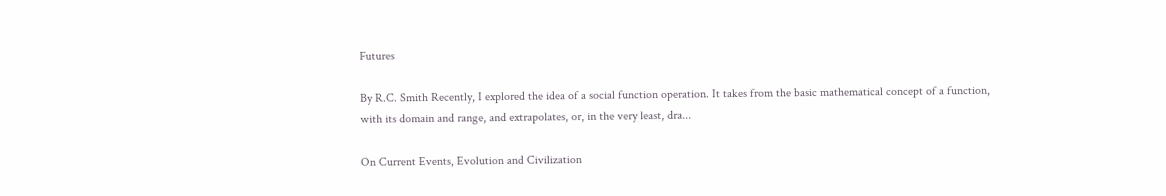Futures

By R.C. Smith Recently, I explored the idea of a social function operation. It takes from the basic mathematical concept of a function, with its domain and range, and extrapolates, or, in the very least, dra...

On Current Events, Evolution and Civilization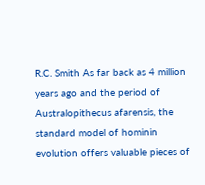R.C. Smith As far back as 4 million years ago and the period of Australopithecus afarensis, the standard model of hominin evolution offers valuable pieces of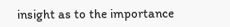insight as to the importance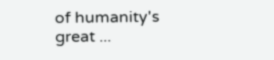of humanity's great ...